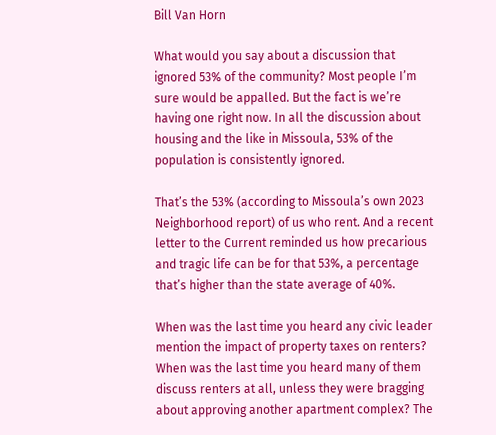Bill Van Horn

What would you say about a discussion that ignored 53% of the community? Most people I’m sure would be appalled. But the fact is we’re having one right now. In all the discussion about housing and the like in Missoula, 53% of the population is consistently ignored.

That’s the 53% (according to Missoula’s own 2023 Neighborhood report) of us who rent. And a recent letter to the Current reminded us how precarious and tragic life can be for that 53%, a percentage that’s higher than the state average of 40%.

When was the last time you heard any civic leader mention the impact of property taxes on renters? When was the last time you heard many of them discuss renters at all, unless they were bragging about approving another apartment complex? The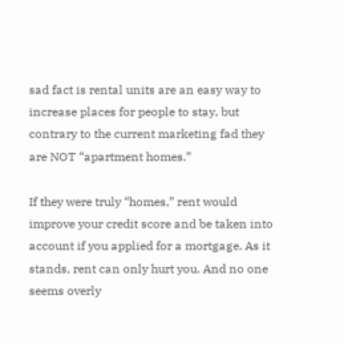sad fact is rental units are an easy way to increase places for people to stay, but contrary to the current marketing fad they are NOT “apartment homes.”

If they were truly “homes,” rent would improve your credit score and be taken into account if you applied for a mortgage. As it stands, rent can only hurt you. And no one seems overly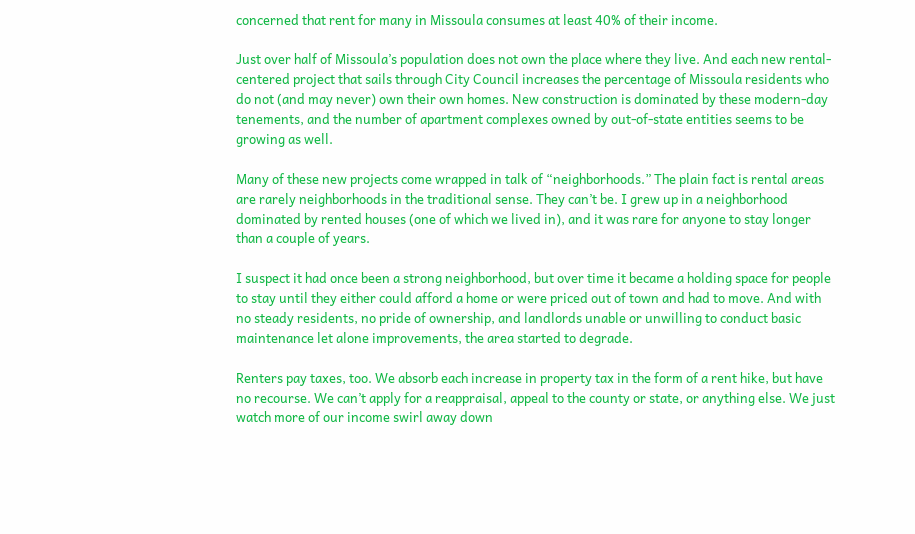concerned that rent for many in Missoula consumes at least 40% of their income.

Just over half of Missoula’s population does not own the place where they live. And each new rental-centered project that sails through City Council increases the percentage of Missoula residents who do not (and may never) own their own homes. New construction is dominated by these modern-day tenements, and the number of apartment complexes owned by out-of-state entities seems to be growing as well.

Many of these new projects come wrapped in talk of “neighborhoods.” The plain fact is rental areas are rarely neighborhoods in the traditional sense. They can’t be. I grew up in a neighborhood dominated by rented houses (one of which we lived in), and it was rare for anyone to stay longer than a couple of years.

I suspect it had once been a strong neighborhood, but over time it became a holding space for people to stay until they either could afford a home or were priced out of town and had to move. And with no steady residents, no pride of ownership, and landlords unable or unwilling to conduct basic maintenance let alone improvements, the area started to degrade.

Renters pay taxes, too. We absorb each increase in property tax in the form of a rent hike, but have no recourse. We can’t apply for a reappraisal, appeal to the county or state, or anything else. We just watch more of our income swirl away down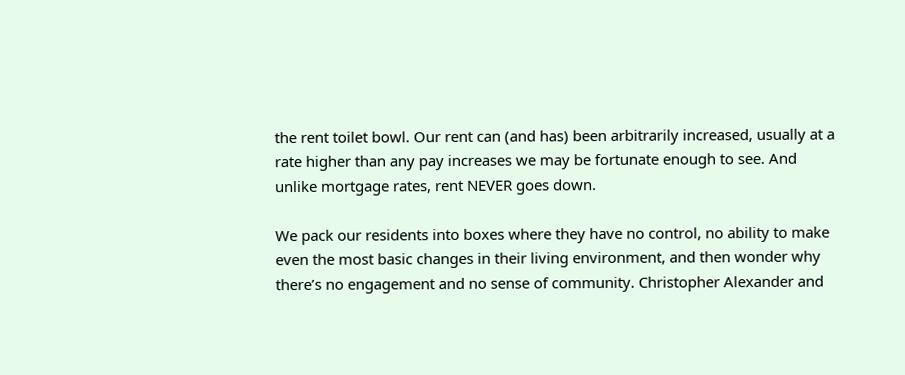the rent toilet bowl. Our rent can (and has) been arbitrarily increased, usually at a rate higher than any pay increases we may be fortunate enough to see. And unlike mortgage rates, rent NEVER goes down.

We pack our residents into boxes where they have no control, no ability to make even the most basic changes in their living environment, and then wonder why there’s no engagement and no sense of community. Christopher Alexander and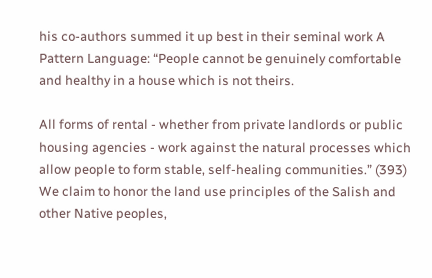his co-authors summed it up best in their seminal work A Pattern Language: “People cannot be genuinely comfortable and healthy in a house which is not theirs.

All forms of rental - whether from private landlords or public housing agencies - work against the natural processes which allow people to form stable, self-healing communities.” (393) We claim to honor the land use principles of the Salish and other Native peoples,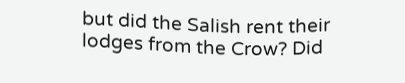but did the Salish rent their lodges from the Crow? Did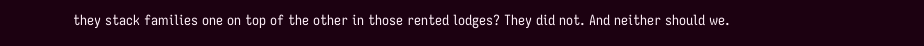they stack families one on top of the other in those rented lodges? They did not. And neither should we.